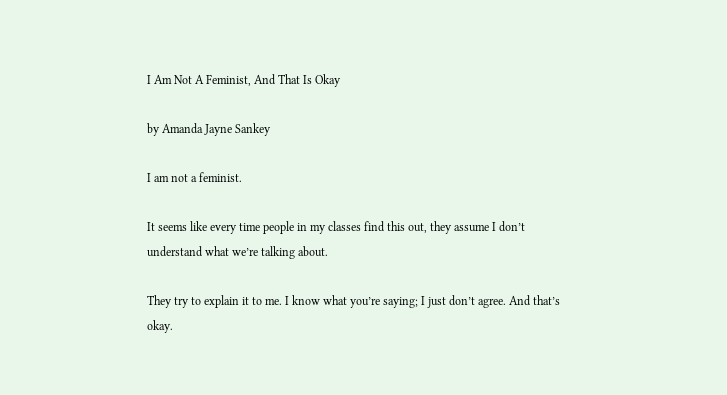I Am Not A Feminist, And That Is Okay

by Amanda Jayne Sankey

I am not a feminist.

It seems like every time people in my classes find this out, they assume I don’t understand what we’re talking about.

They try to explain it to me. I know what you’re saying; I just don’t agree. And that’s okay.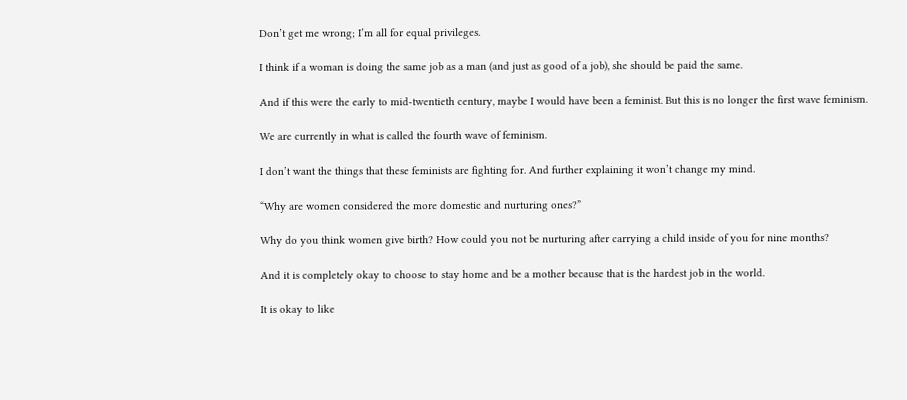Don’t get me wrong; I’m all for equal privileges.

I think if a woman is doing the same job as a man (and just as good of a job), she should be paid the same.

And if this were the early to mid-twentieth century, maybe I would have been a feminist. But this is no longer the first wave feminism.

We are currently in what is called the fourth wave of feminism.

I don’t want the things that these feminists are fighting for. And further explaining it won’t change my mind.

“Why are women considered the more domestic and nurturing ones?”

Why do you think women give birth? How could you not be nurturing after carrying a child inside of you for nine months?

And it is completely okay to choose to stay home and be a mother because that is the hardest job in the world.

It is okay to like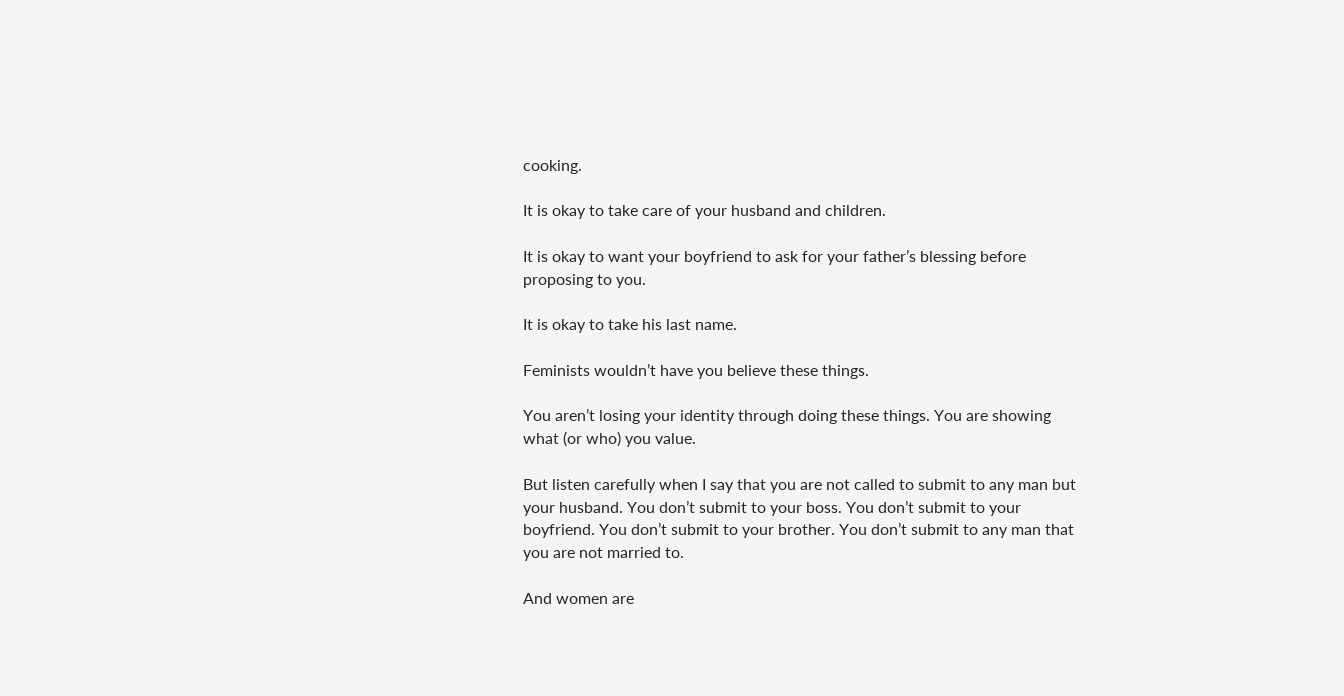cooking.

It is okay to take care of your husband and children.

It is okay to want your boyfriend to ask for your father’s blessing before proposing to you.

It is okay to take his last name.

Feminists wouldn’t have you believe these things.

You aren’t losing your identity through doing these things. You are showing what (or who) you value.

But listen carefully when I say that you are not called to submit to any man but your husband. You don’t submit to your boss. You don’t submit to your boyfriend. You don’t submit to your brother. You don’t submit to any man that you are not married to.

And women are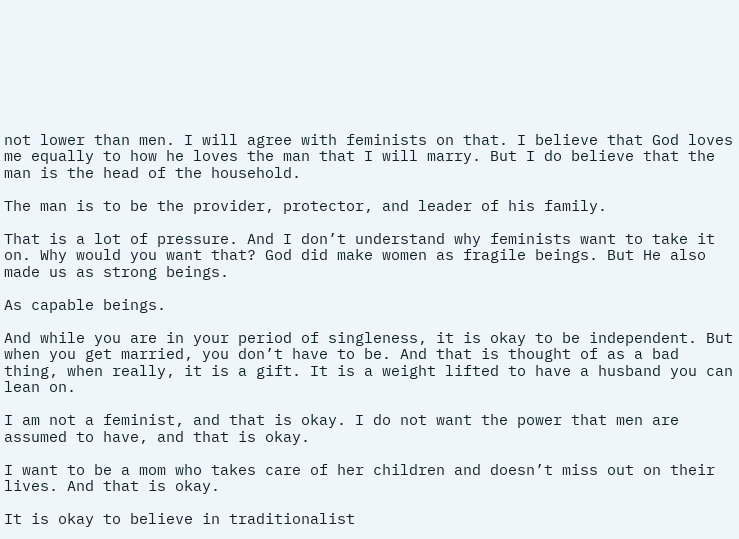not lower than men. I will agree with feminists on that. I believe that God loves me equally to how he loves the man that I will marry. But I do believe that the man is the head of the household.

The man is to be the provider, protector, and leader of his family.

That is a lot of pressure. And I don’t understand why feminists want to take it on. Why would you want that? God did make women as fragile beings. But He also made us as strong beings.

As capable beings.

And while you are in your period of singleness, it is okay to be independent. But when you get married, you don’t have to be. And that is thought of as a bad thing, when really, it is a gift. It is a weight lifted to have a husband you can lean on.

I am not a feminist, and that is okay. I do not want the power that men are assumed to have, and that is okay.

I want to be a mom who takes care of her children and doesn’t miss out on their lives. And that is okay.

It is okay to believe in traditionalist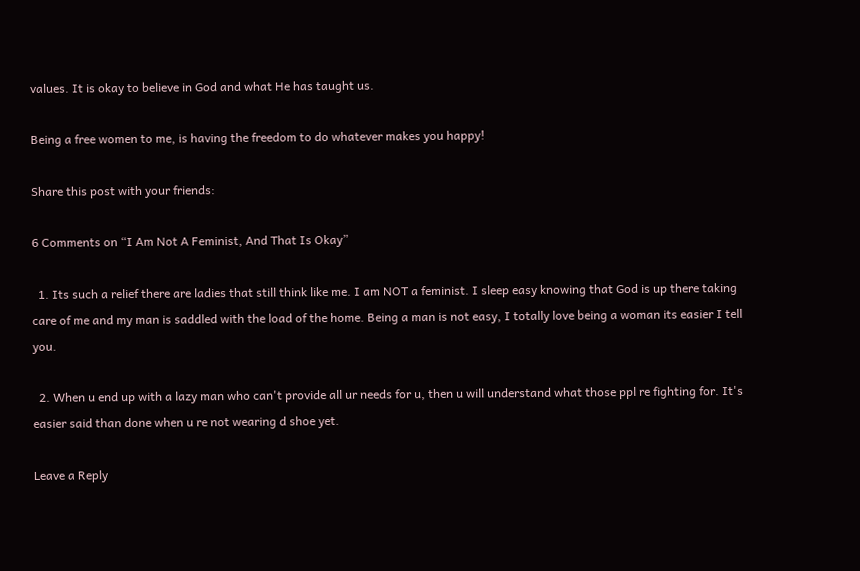values. It is okay to believe in God and what He has taught us.

Being a free women to me, is having the freedom to do whatever makes you happy!

Share this post with your friends:

6 Comments on “I Am Not A Feminist, And That Is Okay”

  1. Its such a relief there are ladies that still think like me. I am NOT a feminist. I sleep easy knowing that God is up there taking care of me and my man is saddled with the load of the home. Being a man is not easy, I totally love being a woman its easier I tell you.

  2. When u end up with a lazy man who can't provide all ur needs for u, then u will understand what those ppl re fighting for. It's easier said than done when u re not wearing d shoe yet.

Leave a Reply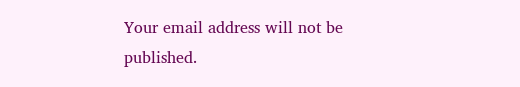Your email address will not be published.